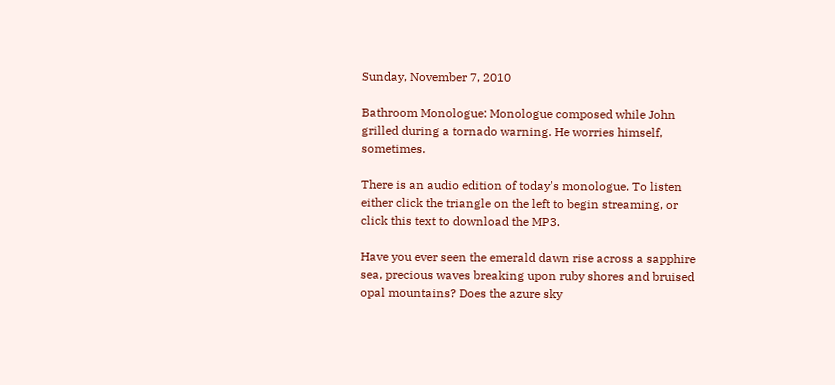Sunday, November 7, 2010

Bathroom Monologue: Monologue composed while John grilled during a tornado warning. He worries himself, sometimes.

There is an audio edition of today's monologue. To listen either click the triangle on the left to begin streaming, or click this text to download the MP3.

Have you ever seen the emerald dawn rise across a sapphire sea, precious waves breaking upon ruby shores and bruised opal mountains? Does the azure sky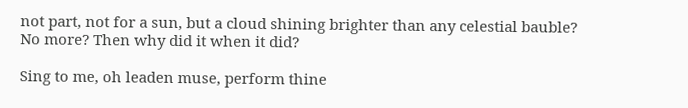not part, not for a sun, but a cloud shining brighter than any celestial bauble? No more? Then why did it when it did?

Sing to me, oh leaden muse, perform thine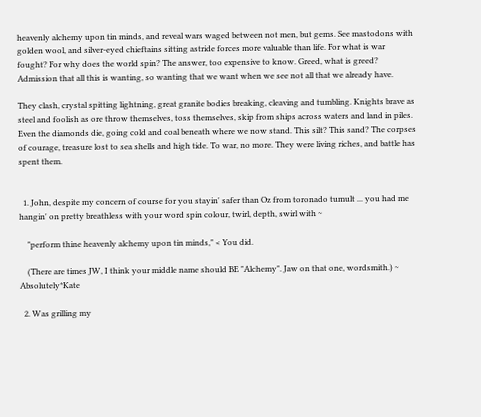heavenly alchemy upon tin minds, and reveal wars waged between not men, but gems. See mastodons with golden wool, and silver-eyed chieftains sitting astride forces more valuable than life. For what is war fought? For why does the world spin? The answer, too expensive to know. Greed, what is greed? Admission that all this is wanting, so wanting that we want when we see not all that we already have.

They clash, crystal spitting lightning, great granite bodies breaking, cleaving and tumbling. Knights brave as steel and foolish as ore throw themselves, toss themselves, skip from ships across waters and land in piles. Even the diamonds die, going cold and coal beneath where we now stand. This silt? This sand? The corpses of courage, treasure lost to sea shells and high tide. To war, no more. They were living riches, and battle has spent them.


  1. John, despite my concern of course for you stayin' safer than Oz from toronado tumult ... you had me hangin' on pretty breathless with your word spin colour, twirl, depth, swirl with ~

    "perform thine heavenly alchemy upon tin minds," < You did.

    (There are times JW, I think your middle name should BE "Alchemy". Jaw on that one, wordsmith.) ~ Absolutely*Kate

  2. Was grilling my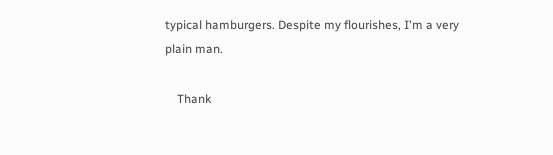typical hamburgers. Despite my flourishes, I'm a very plain man.

    Thank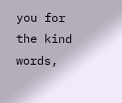you for the kind words,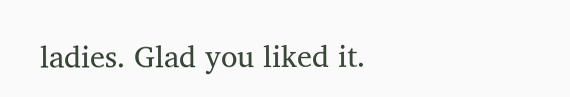ladies. Glad you liked it.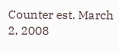Counter est. March 2, 2008